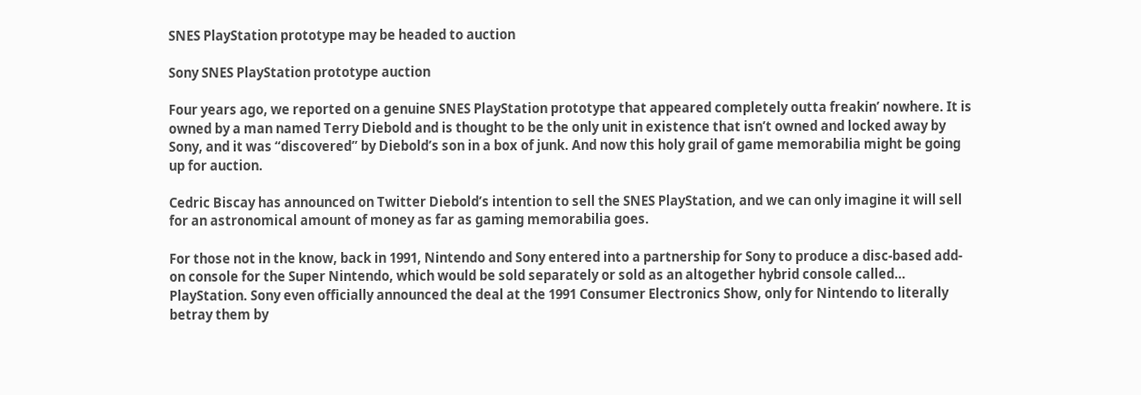SNES PlayStation prototype may be headed to auction

Sony SNES PlayStation prototype auction

Four years ago, we reported on a genuine SNES PlayStation prototype that appeared completely outta freakin’ nowhere. It is owned by a man named Terry Diebold and is thought to be the only unit in existence that isn’t owned and locked away by Sony, and it was “discovered” by Diebold’s son in a box of junk. And now this holy grail of game memorabilia might be going up for auction.

Cedric Biscay has announced on Twitter Diebold’s intention to sell the SNES PlayStation, and we can only imagine it will sell for an astronomical amount of money as far as gaming memorabilia goes.

For those not in the know, back in 1991, Nintendo and Sony entered into a partnership for Sony to produce a disc-based add-on console for the Super Nintendo, which would be sold separately or sold as an altogether hybrid console called… PlayStation. Sony even officially announced the deal at the 1991 Consumer Electronics Show, only for Nintendo to literally betray them by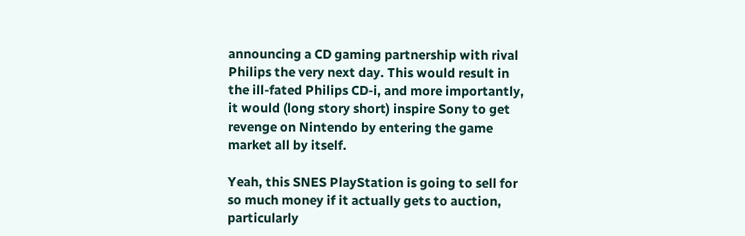announcing a CD gaming partnership with rival Philips the very next day. This would result in the ill-fated Philips CD-i, and more importantly, it would (long story short) inspire Sony to get revenge on Nintendo by entering the game market all by itself.

Yeah, this SNES PlayStation is going to sell for so much money if it actually gets to auction, particularly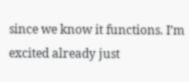since we know it functions. I’m excited already just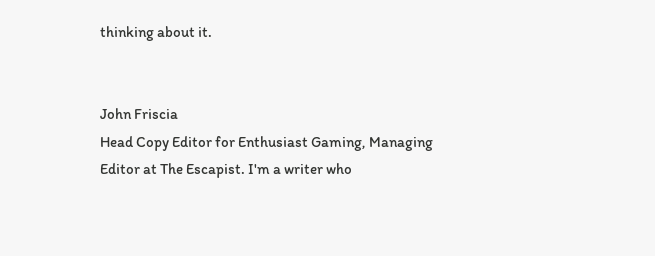thinking about it.


John Friscia
Head Copy Editor for Enthusiast Gaming, Managing Editor at The Escapist. I'm a writer who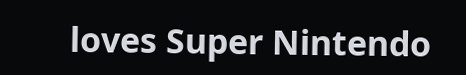loves Super Nintendo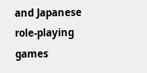and Japanese role-playing games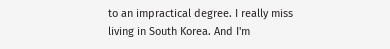to an impractical degree. I really miss living in South Korea. And I'm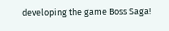developing the game Boss Saga!